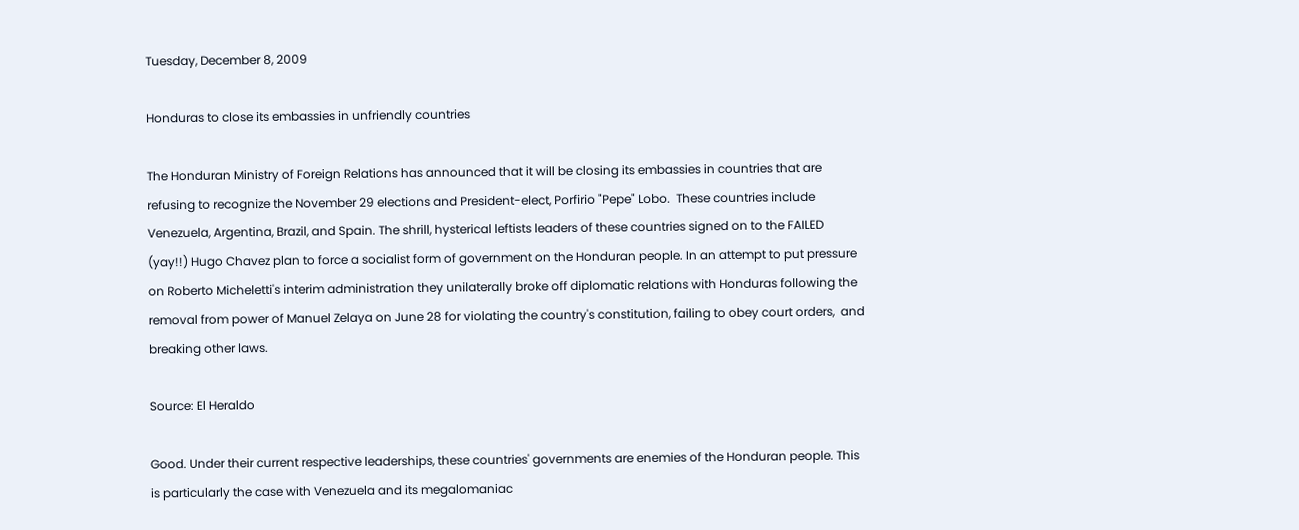Tuesday, December 8, 2009

Honduras to close its embassies in unfriendly countries

The Honduran Ministry of Foreign Relations has announced that it will be closing its embassies in countries that are refusing to recognize the November 29 elections and President-elect, Porfirio "Pepe" Lobo.  These countries include Venezuela, Argentina, Brazil, and Spain. The shrill, hysterical leftists leaders of these countries signed on to the FAILED (yay!!) Hugo Chavez plan to force a socialist form of government on the Honduran people. In an attempt to put pressure on Roberto Micheletti's interim administration they unilaterally broke off diplomatic relations with Honduras following the removal from power of Manuel Zelaya on June 28 for violating the country's constitution, failing to obey court orders,  and breaking other laws.

Source: El Heraldo

Good. Under their current respective leaderships, these countries' governments are enemies of the Honduran people. This is particularly the case with Venezuela and its megalomaniac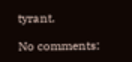tyrant.

No comments: